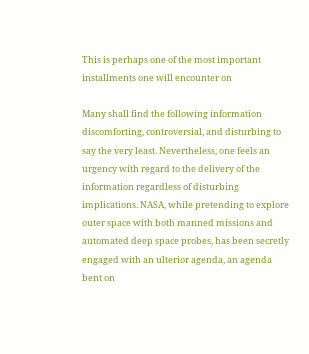This is perhaps one of the most important installments one will encounter on

Many shall find the following information discomforting, controversial, and disturbing to say the very least. Nevertheless, one feels an urgency with regard to the delivery of the information regardless of disturbing implications. NASA, while pretending to explore outer space with both manned missions and automated deep space probes, has been secretly engaged with an ulterior agenda, an agenda bent on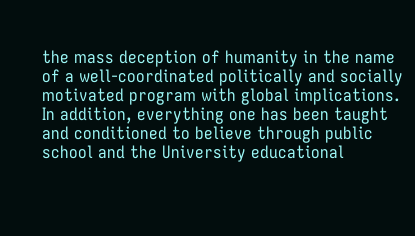the mass deception of humanity in the name of a well-coordinated politically and socially motivated program with global implications. In addition, everything one has been taught and conditioned to believe through public school and the University educational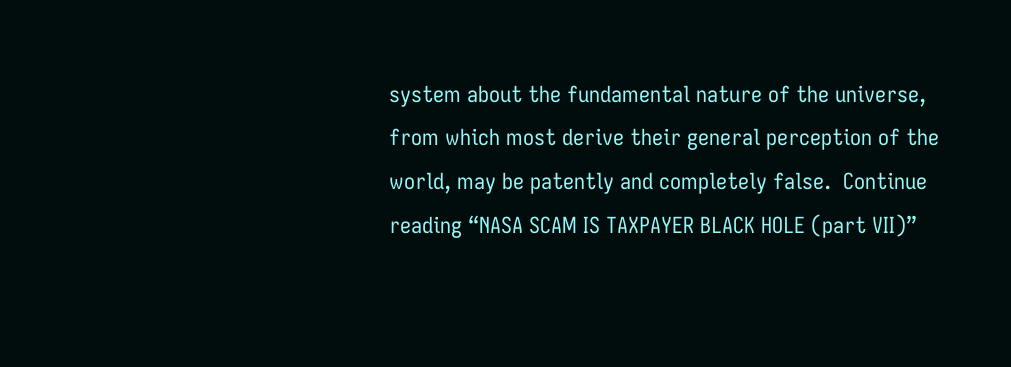system about the fundamental nature of the universe, from which most derive their general perception of the world, may be patently and completely false.  Continue reading “NASA SCAM IS TAXPAYER BLACK HOLE (part VII)”